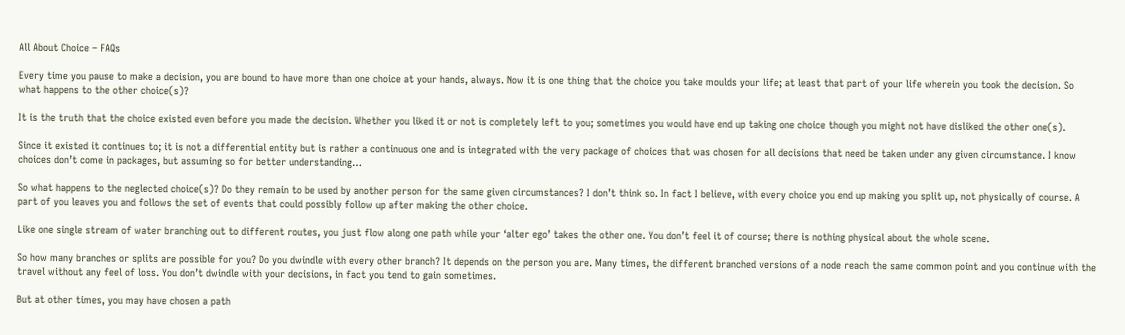All About Choice – FAQs

Every time you pause to make a decision, you are bound to have more than one choice at your hands, always. Now it is one thing that the choice you take moulds your life; at least that part of your life wherein you took the decision. So what happens to the other choice(s)?

It is the truth that the choice existed even before you made the decision. Whether you liked it or not is completely left to you; sometimes you would have end up taking one choice though you might not have disliked the other one(s).

Since it existed it continues to; it is not a differential entity but is rather a continuous one and is integrated with the very package of choices that was chosen for all decisions that need be taken under any given circumstance. I know choices don’t come in packages, but assuming so for better understanding…

So what happens to the neglected choice(s)? Do they remain to be used by another person for the same given circumstances? I don’t think so. In fact I believe, with every choice you end up making you split up, not physically of course. A part of you leaves you and follows the set of events that could possibly follow up after making the other choice.

Like one single stream of water branching out to different routes, you just flow along one path while your ‘alter ego’ takes the other one. You don’t feel it of course; there is nothing physical about the whole scene.

So how many branches or splits are possible for you? Do you dwindle with every other branch? It depends on the person you are. Many times, the different branched versions of a node reach the same common point and you continue with the travel without any feel of loss. You don’t dwindle with your decisions, in fact you tend to gain sometimes.

But at other times, you may have chosen a path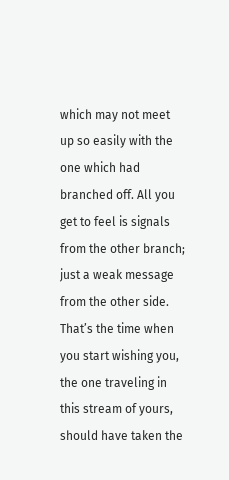which may not meet up so easily with the one which had branched off. All you get to feel is signals from the other branch; just a weak message from the other side. That’s the time when you start wishing you, the one traveling in this stream of yours, should have taken the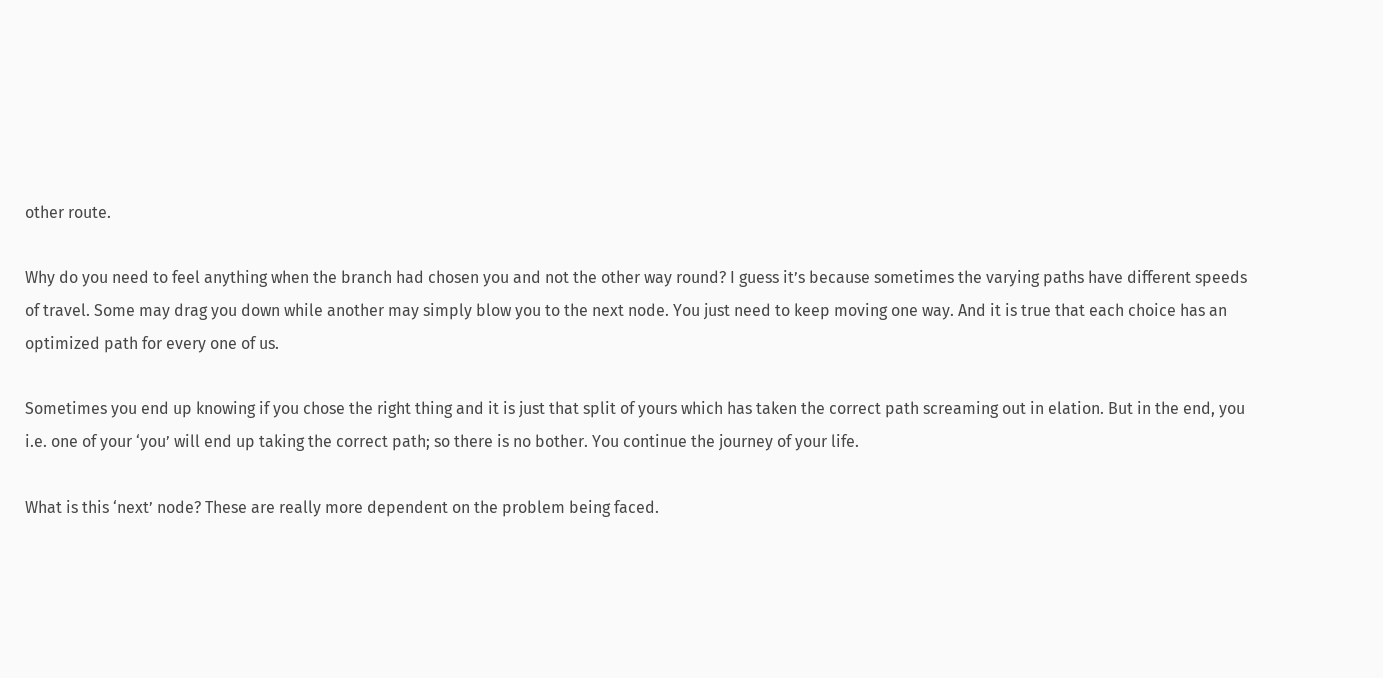other route.

Why do you need to feel anything when the branch had chosen you and not the other way round? I guess it’s because sometimes the varying paths have different speeds of travel. Some may drag you down while another may simply blow you to the next node. You just need to keep moving one way. And it is true that each choice has an optimized path for every one of us.

Sometimes you end up knowing if you chose the right thing and it is just that split of yours which has taken the correct path screaming out in elation. But in the end, you i.e. one of your ‘you’ will end up taking the correct path; so there is no bother. You continue the journey of your life.

What is this ‘next’ node? These are really more dependent on the problem being faced.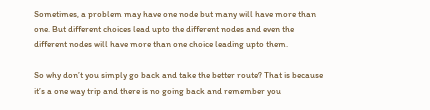Sometimes, a problem may have one node but many will have more than one. But different choices lead upto the different nodes and even the different nodes will have more than one choice leading upto them.

So why don’t you simply go back and take the better route? That is because it’s a one way trip and there is no going back and remember you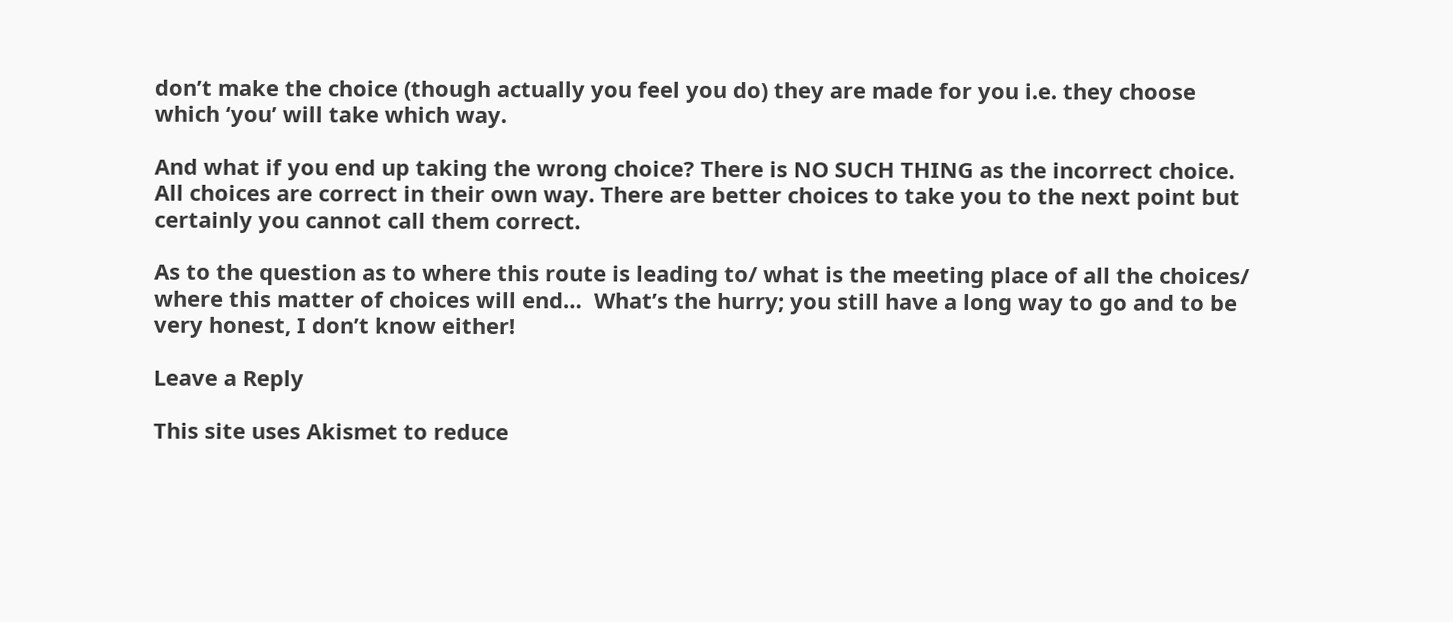don’t make the choice (though actually you feel you do) they are made for you i.e. they choose which ‘you’ will take which way.

And what if you end up taking the wrong choice? There is NO SUCH THING as the incorrect choice. All choices are correct in their own way. There are better choices to take you to the next point but certainly you cannot call them correct.

As to the question as to where this route is leading to/ what is the meeting place of all the choices/ where this matter of choices will end…  What’s the hurry; you still have a long way to go and to be very honest, I don’t know either!

Leave a Reply

This site uses Akismet to reduce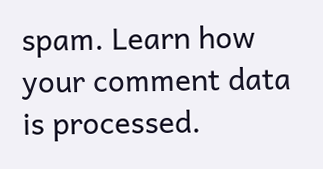spam. Learn how your comment data is processed.